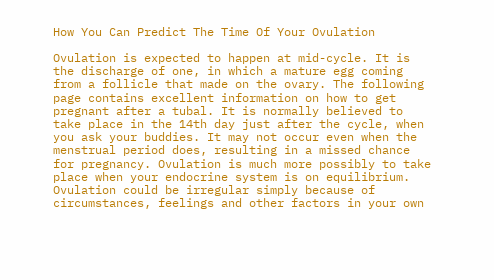How You Can Predict The Time Of Your Ovulation

Ovulation is expected to happen at mid-cycle. It is the discharge of one, in which a mature egg coming from a follicle that made on the ovary. The following page contains excellent information on how to get pregnant after a tubal. It is normally believed to take place in the 14th day just after the cycle, when you ask your buddies. It may not occur even when the menstrual period does, resulting in a missed chance for pregnancy. Ovulation is much more possibly to take place when your endocrine system is on equilibrium. Ovulation could be irregular simply because of circumstances, feelings and other factors in your own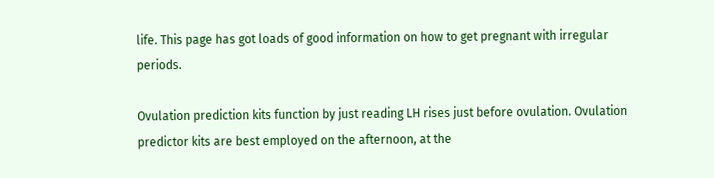life. This page has got loads of good information on how to get pregnant with irregular periods.

Ovulation prediction kits function by just reading LH rises just before ovulation. Ovulation predictor kits are best employed on the afternoon, at the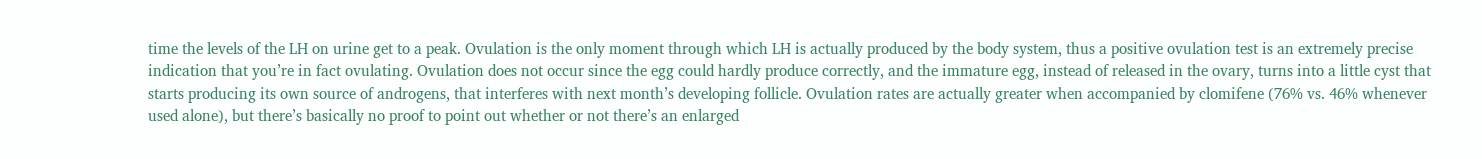time the levels of the LH on urine get to a peak. Ovulation is the only moment through which LH is actually produced by the body system, thus a positive ovulation test is an extremely precise indication that you’re in fact ovulating. Ovulation does not occur since the egg could hardly produce correctly, and the immature egg, instead of released in the ovary, turns into a little cyst that starts producing its own source of androgens, that interferes with next month’s developing follicle. Ovulation rates are actually greater when accompanied by clomifene (76% vs. 46% whenever used alone), but there’s basically no proof to point out whether or not there’s an enlarged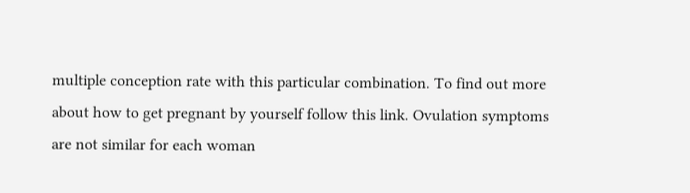multiple conception rate with this particular combination. To find out more about how to get pregnant by yourself follow this link. Ovulation symptoms are not similar for each woman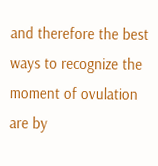and therefore the best ways to recognize the moment of ovulation are by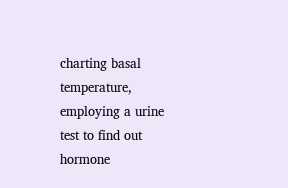charting basal temperature, employing a urine test to find out hormone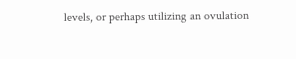levels, or perhaps utilizing an ovulation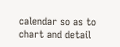calendar so as to chart and detail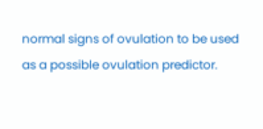normal signs of ovulation to be used as a possible ovulation predictor.